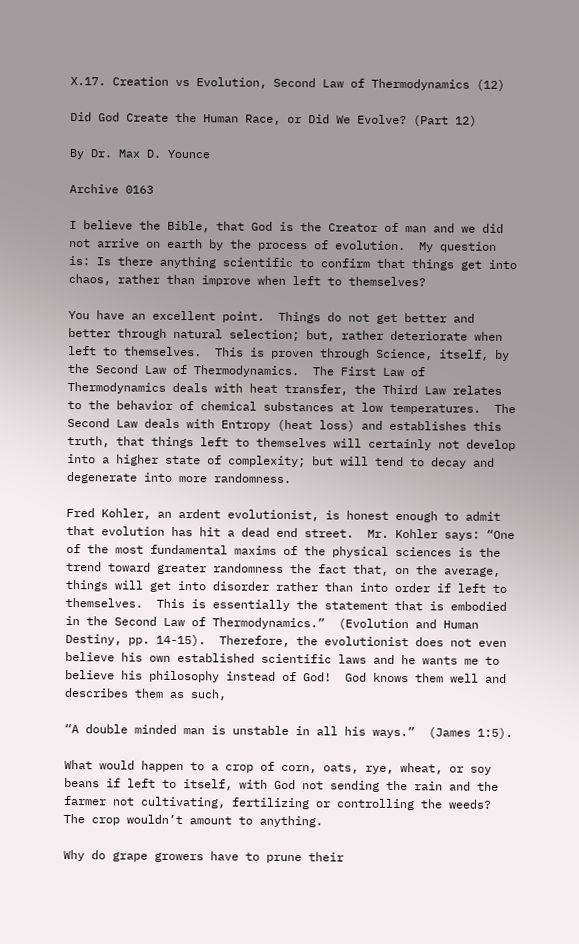X.17. Creation vs Evolution, Second Law of Thermodynamics (12)

Did God Create the Human Race, or Did We Evolve? (Part 12)

By Dr. Max D. Younce

Archive 0163

I believe the Bible, that God is the Creator of man and we did not arrive on earth by the process of evolution.  My question is: Is there anything scientific to confirm that things get into chaos, rather than improve when left to themselves?

You have an excellent point.  Things do not get better and better through natural selection; but, rather deteriorate when left to themselves.  This is proven through Science, itself, by the Second Law of Thermodynamics.  The First Law of Thermodynamics deals with heat transfer, the Third Law relates to the behavior of chemical substances at low temperatures.  The Second Law deals with Entropy (heat loss) and establishes this truth, that things left to themselves will certainly not develop into a higher state of complexity; but will tend to decay and degenerate into more randomness.

Fred Kohler, an ardent evolutionist, is honest enough to admit that evolution has hit a dead end street.  Mr. Kohler says: “One of the most fundamental maxims of the physical sciences is the trend toward greater randomness the fact that, on the average, things will get into disorder rather than into order if left to themselves.  This is essentially the statement that is embodied in the Second Law of Thermodynamics.”  (Evolution and Human Destiny, pp. 14-15).  Therefore, the evolutionist does not even believe his own established scientific laws and he wants me to believe his philosophy instead of God!  God knows them well and describes them as such,

“A double minded man is unstable in all his ways.”  (James 1:5).

What would happen to a crop of corn, oats, rye, wheat, or soy beans if left to itself, with God not sending the rain and the farmer not cultivating, fertilizing or controlling the weeds?  The crop wouldn’t amount to anything.

Why do grape growers have to prune their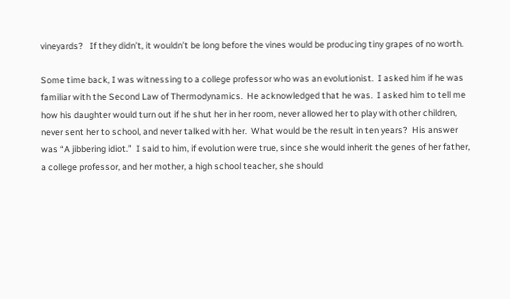vineyards?   If they didn’t, it wouldn’t be long before the vines would be producing tiny grapes of no worth.

Some time back, I was witnessing to a college professor who was an evolutionist.  I asked him if he was familiar with the Second Law of Thermodynamics.  He acknowledged that he was.  I asked him to tell me how his daughter would turn out if he shut her in her room, never allowed her to play with other children, never sent her to school, and never talked with her.  What would be the result in ten years?  His answer was “A jibbering idiot.”  I said to him, if evolution were true, since she would inherit the genes of her father, a college professor, and her mother, a high school teacher, she should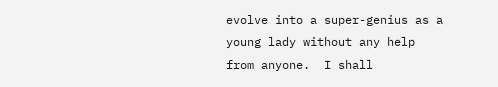evolve into a super-genius as a young lady without any help from anyone.  I shall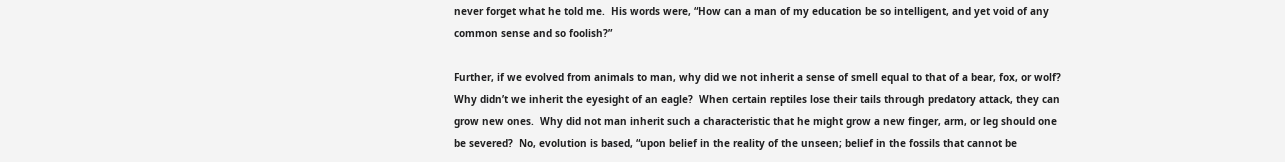never forget what he told me.  His words were, “How can a man of my education be so intelligent, and yet void of any common sense and so foolish?”

Further, if we evolved from animals to man, why did we not inherit a sense of smell equal to that of a bear, fox, or wolf?  Why didn’t we inherit the eyesight of an eagle?  When certain reptiles lose their tails through predatory attack, they can grow new ones.  Why did not man inherit such a characteristic that he might grow a new finger, arm, or leg should one be severed?  No, evolution is based, “upon belief in the reality of the unseen; belief in the fossils that cannot be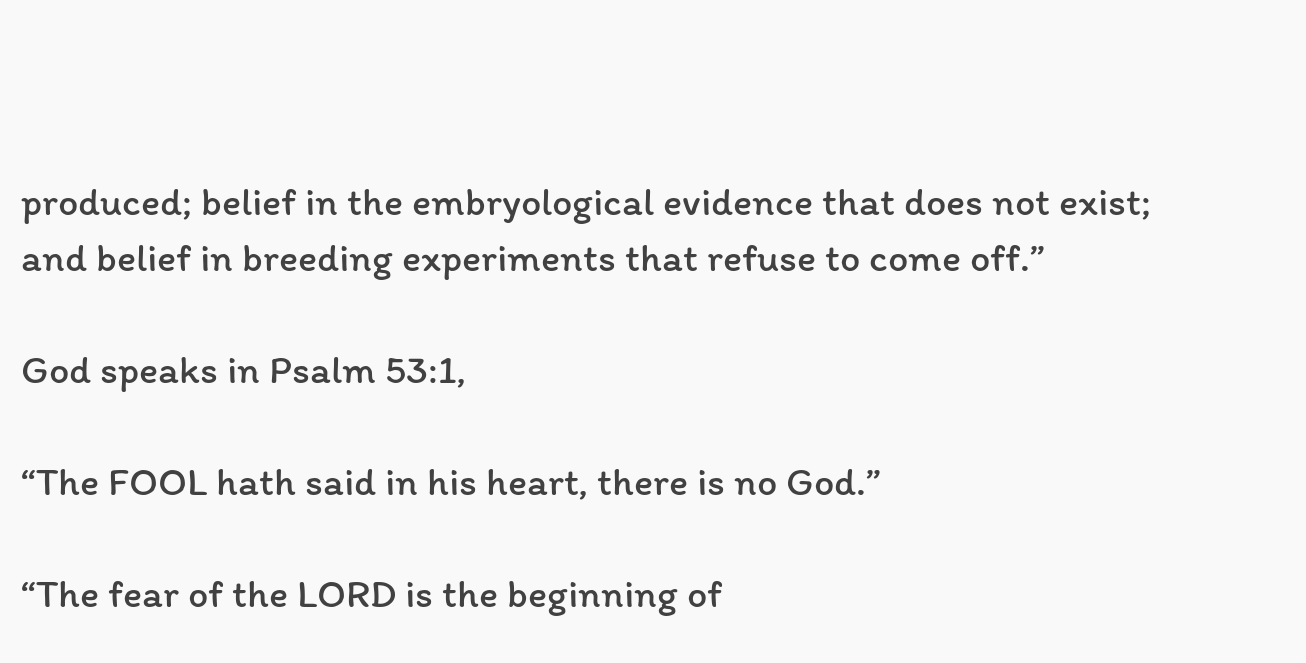produced; belief in the embryological evidence that does not exist; and belief in breeding experiments that refuse to come off.”

God speaks in Psalm 53:1,

“The FOOL hath said in his heart, there is no God.”

“The fear of the LORD is the beginning of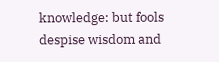knowledge: but fools despise wisdom and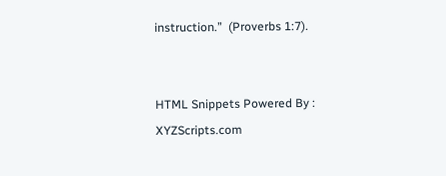instruction.”  (Proverbs 1:7).


HTML Snippets Powered By : XYZScripts.com